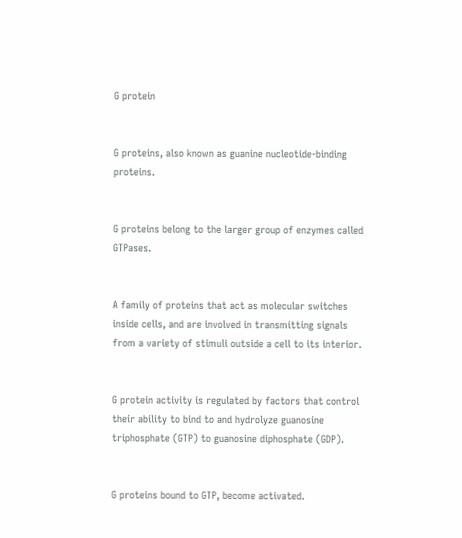G protein


G proteins, also known as guanine nucleotide-binding proteins.


G proteins belong to the larger group of enzymes called GTPases.


A family of proteins that act as molecular switches inside cells, and are involved in transmitting signals from a variety of stimuli outside a cell to its interior.


G protein activity is regulated by factors that control their ability to bind to and hydrolyze guanosine triphosphate (GTP) to guanosine diphosphate (GDP).


G proteins bound to GTP, become activated.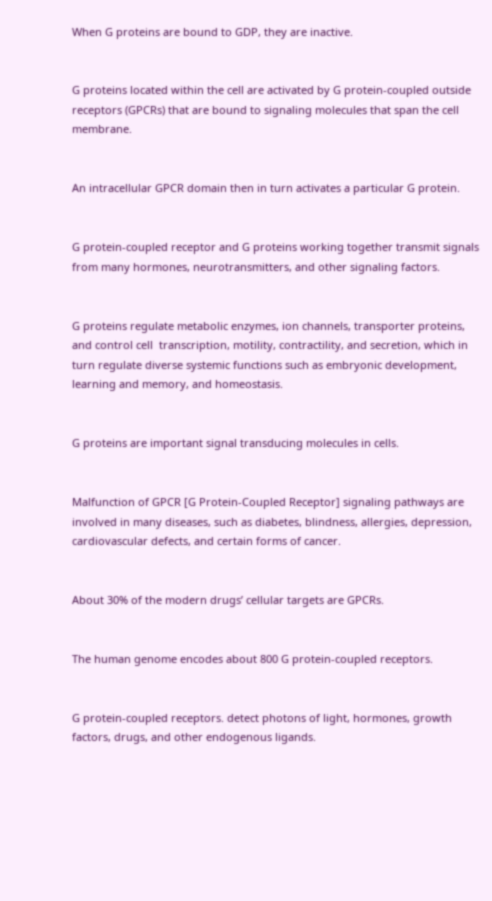When G proteins are bound to GDP, they are inactive.


G proteins located within the cell are activated by G protein-coupled outside receptors (GPCRs) that are bound to signaling molecules that span the cell membrane.


An intracellular GPCR domain then in turn activates a particular G protein.


G protein-coupled receptor and G proteins working together transmit signals from many hormones, neurotransmitters, and other signaling factors.


G proteins regulate metabolic enzymes, ion channels, transporter proteins, and control cell  transcription, motility, contractility, and secretion, which in turn regulate diverse systemic functions such as embryonic development, learning and memory, and homeostasis.


G proteins are important signal transducing molecules in cells.


Malfunction of GPCR [G Protein-Coupled Receptor] signaling pathways are involved in many diseases, such as diabetes, blindness, allergies, depression, cardiovascular defects, and certain forms of cancer.


About 30% of the modern drugs’ cellular targets are GPCRs.


The human genome encodes about 800 G protein-coupled receptors.


G protein-coupled receptors. detect photons of light, hormones, growth factors, drugs, and other endogenous ligands.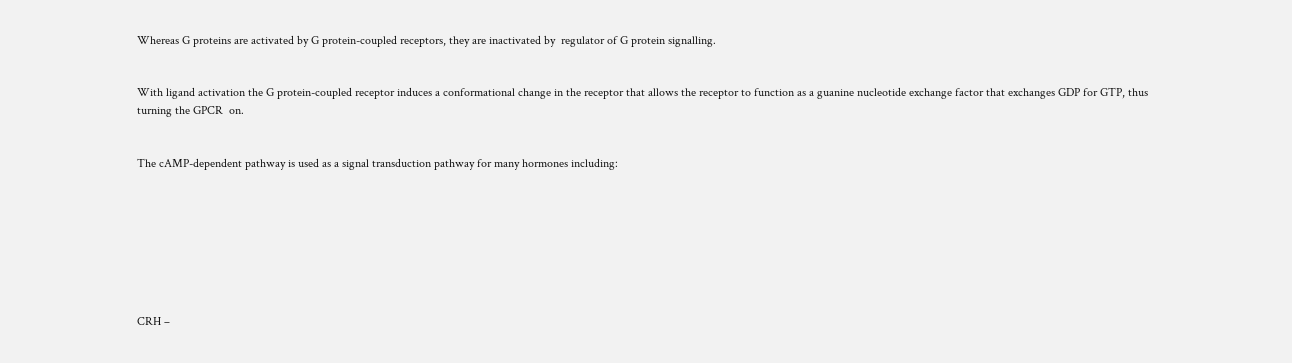Whereas G proteins are activated by G protein-coupled receptors, they are inactivated by  regulator of G protein signalling.


With ligand activation the G protein-coupled receptor induces a conformational change in the receptor that allows the receptor to function as a guanine nucleotide exchange factor that exchanges GDP for GTP, thus turning the GPCR  on.


The cAMP-dependent pathway is used as a signal transduction pathway for many hormones including:








CRH –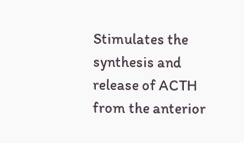Stimulates the synthesis and release of ACTH from the anterior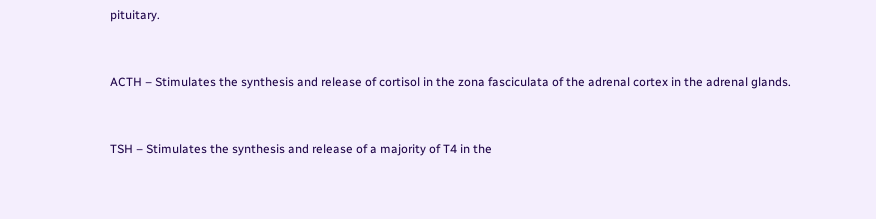pituitary.


ACTH – Stimulates the synthesis and release of cortisol in the zona fasciculata of the adrenal cortex in the adrenal glands.


TSH – Stimulates the synthesis and release of a majority of T4 in the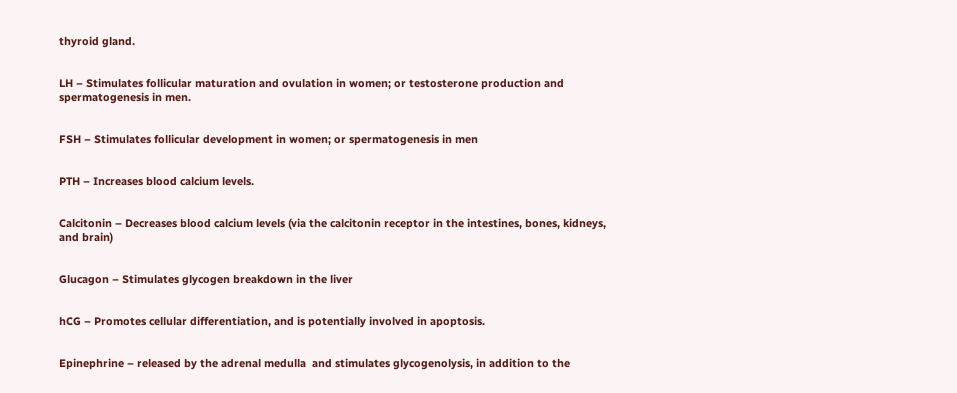thyroid gland.


LH – Stimulates follicular maturation and ovulation in women; or testosterone production and spermatogenesis in men.


FSH – Stimulates follicular development in women; or spermatogenesis in men


PTH – Increases blood calcium levels.


Calcitonin – Decreases blood calcium levels (via the calcitonin receptor in the intestines, bones, kidneys, and brain)


Glucagon – Stimulates glycogen breakdown in the liver


hCG – Promotes cellular differentiation, and is potentially involved in apoptosis.


Epinephrine – released by the adrenal medulla  and stimulates glycogenolysis, in addition to the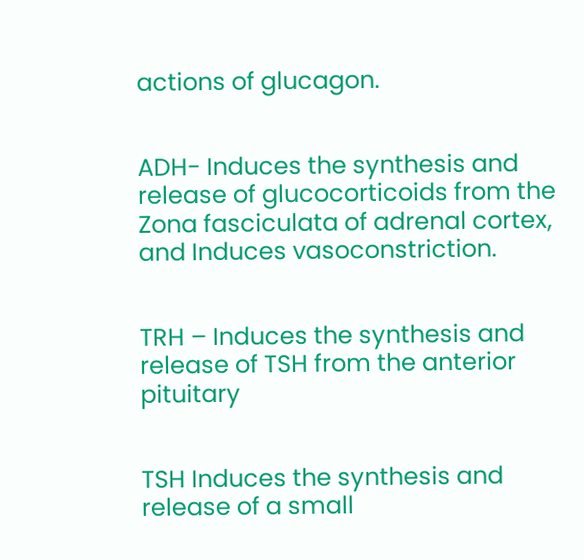actions of glucagon.


ADH- Induces the synthesis and release of glucocorticoids from the Zona fasciculata of adrenal cortex, and Induces vasoconstriction.


TRH – Induces the synthesis and release of TSH from the anterior pituitary


TSH Induces the synthesis and release of a small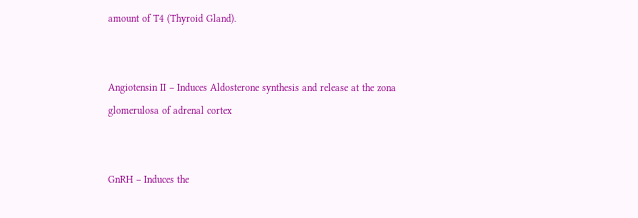amount of T4 (Thyroid Gland).


Angiotensin II – Induces Aldosterone synthesis and release at the zona glomerulosa of adrenal cortex


GnRH – Induces the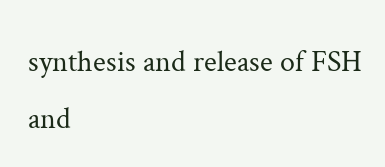synthesis and release of FSH and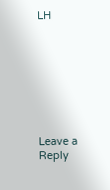LH








Leave a Reply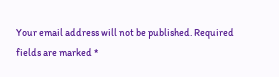Your email address will not be published. Required fields are marked *